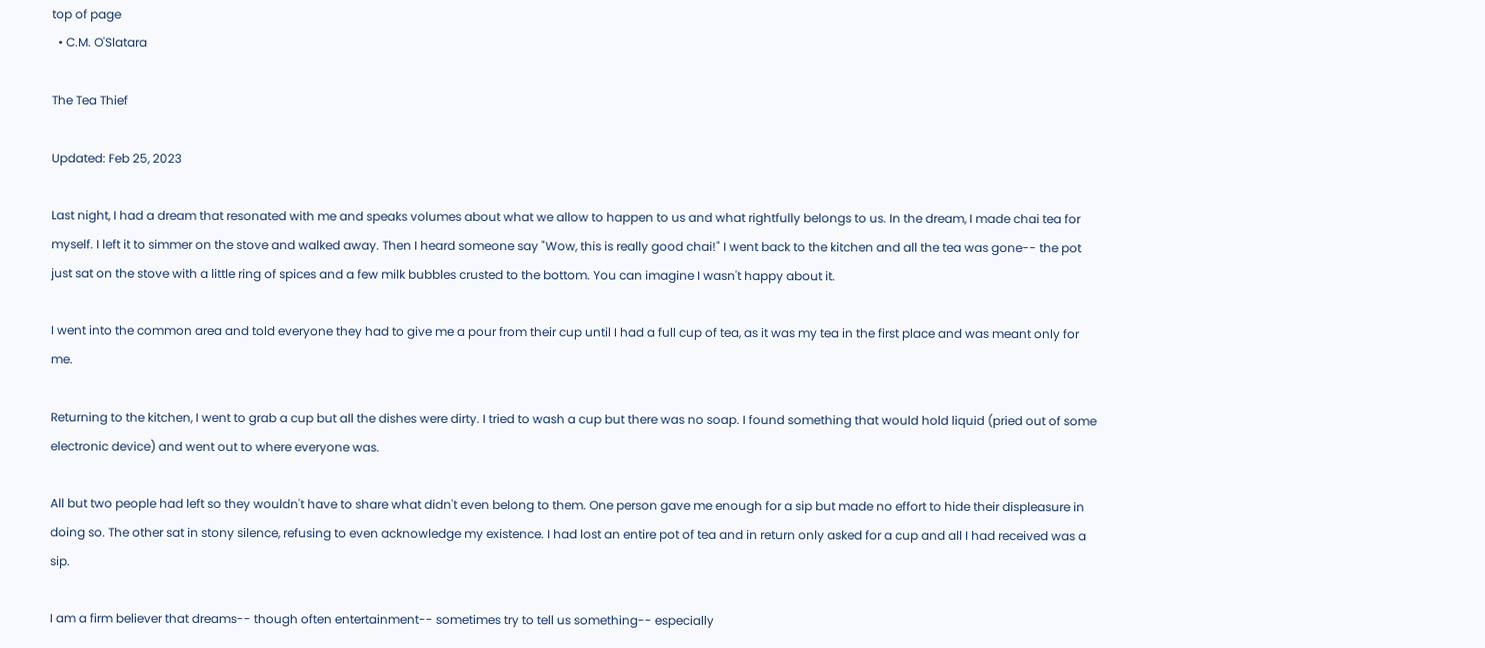top of page
  • C.M. O'Slatara

The Tea Thief

Updated: Feb 25, 2023

Last night, I had a dream that resonated with me and speaks volumes about what we allow to happen to us and what rightfully belongs to us. In the dream, I made chai tea for myself. I left it to simmer on the stove and walked away. Then I heard someone say "Wow, this is really good chai!" I went back to the kitchen and all the tea was gone-- the pot just sat on the stove with a little ring of spices and a few milk bubbles crusted to the bottom. You can imagine I wasn't happy about it.

I went into the common area and told everyone they had to give me a pour from their cup until I had a full cup of tea, as it was my tea in the first place and was meant only for me.

Returning to the kitchen, I went to grab a cup but all the dishes were dirty. I tried to wash a cup but there was no soap. I found something that would hold liquid (pried out of some electronic device) and went out to where everyone was.

All but two people had left so they wouldn't have to share what didn't even belong to them. One person gave me enough for a sip but made no effort to hide their displeasure in doing so. The other sat in stony silence, refusing to even acknowledge my existence. I had lost an entire pot of tea and in return only asked for a cup and all I had received was a sip.

I am a firm believer that dreams-- though often entertainment-- sometimes try to tell us something-- especially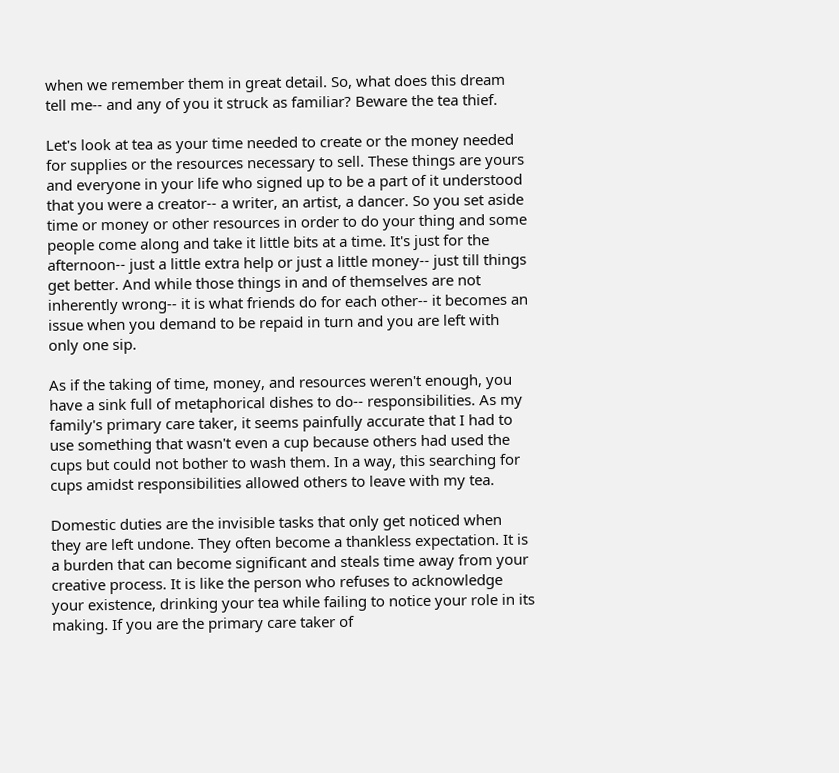when we remember them in great detail. So, what does this dream tell me-- and any of you it struck as familiar? Beware the tea thief.

Let's look at tea as your time needed to create or the money needed for supplies or the resources necessary to sell. These things are yours and everyone in your life who signed up to be a part of it understood that you were a creator-- a writer, an artist, a dancer. So you set aside time or money or other resources in order to do your thing and some people come along and take it little bits at a time. It's just for the afternoon-- just a little extra help or just a little money-- just till things get better. And while those things in and of themselves are not inherently wrong-- it is what friends do for each other-- it becomes an issue when you demand to be repaid in turn and you are left with only one sip.

As if the taking of time, money, and resources weren't enough, you have a sink full of metaphorical dishes to do-- responsibilities. As my family's primary care taker, it seems painfully accurate that I had to use something that wasn't even a cup because others had used the cups but could not bother to wash them. In a way, this searching for cups amidst responsibilities allowed others to leave with my tea.

Domestic duties are the invisible tasks that only get noticed when they are left undone. They often become a thankless expectation. It is a burden that can become significant and steals time away from your creative process. It is like the person who refuses to acknowledge your existence, drinking your tea while failing to notice your role in its making. If you are the primary care taker of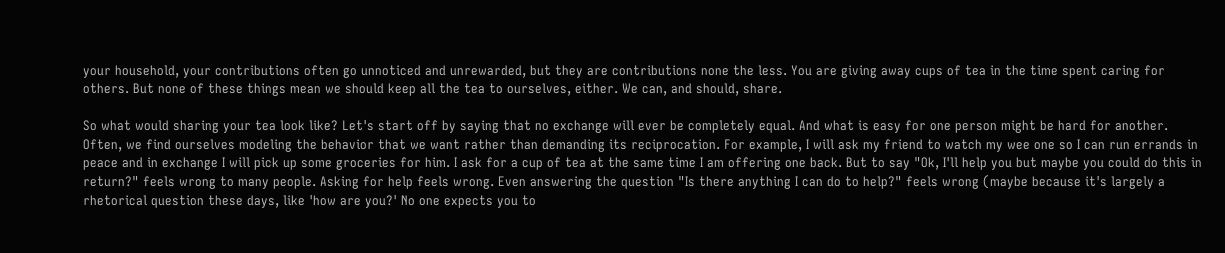your household, your contributions often go unnoticed and unrewarded, but they are contributions none the less. You are giving away cups of tea in the time spent caring for others. But none of these things mean we should keep all the tea to ourselves, either. We can, and should, share.

So what would sharing your tea look like? Let's start off by saying that no exchange will ever be completely equal. And what is easy for one person might be hard for another. Often, we find ourselves modeling the behavior that we want rather than demanding its reciprocation. For example, I will ask my friend to watch my wee one so I can run errands in peace and in exchange I will pick up some groceries for him. I ask for a cup of tea at the same time I am offering one back. But to say "Ok, I'll help you but maybe you could do this in return?" feels wrong to many people. Asking for help feels wrong. Even answering the question "Is there anything I can do to help?" feels wrong (maybe because it's largely a rhetorical question these days, like 'how are you?' No one expects you to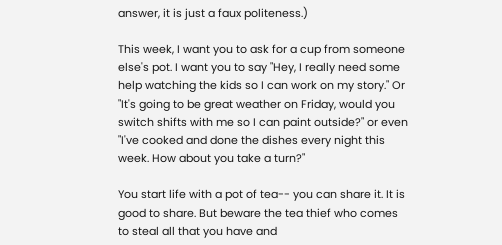answer, it is just a faux politeness.)

This week, I want you to ask for a cup from someone else's pot. I want you to say "Hey, I really need some help watching the kids so I can work on my story." Or "It's going to be great weather on Friday, would you switch shifts with me so I can paint outside?" or even "I've cooked and done the dishes every night this week. How about you take a turn?"

You start life with a pot of tea-- you can share it. It is good to share. But beware the tea thief who comes to steal all that you have and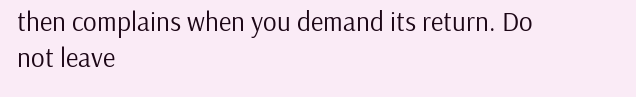then complains when you demand its return. Do not leave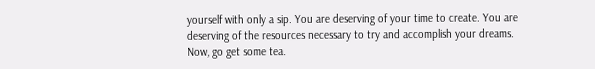yourself with only a sip. You are deserving of your time to create. You are deserving of the resources necessary to try and accomplish your dreams. Now, go get some tea.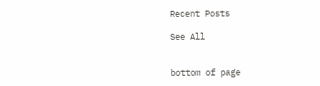Recent Posts

See All


bottom of page